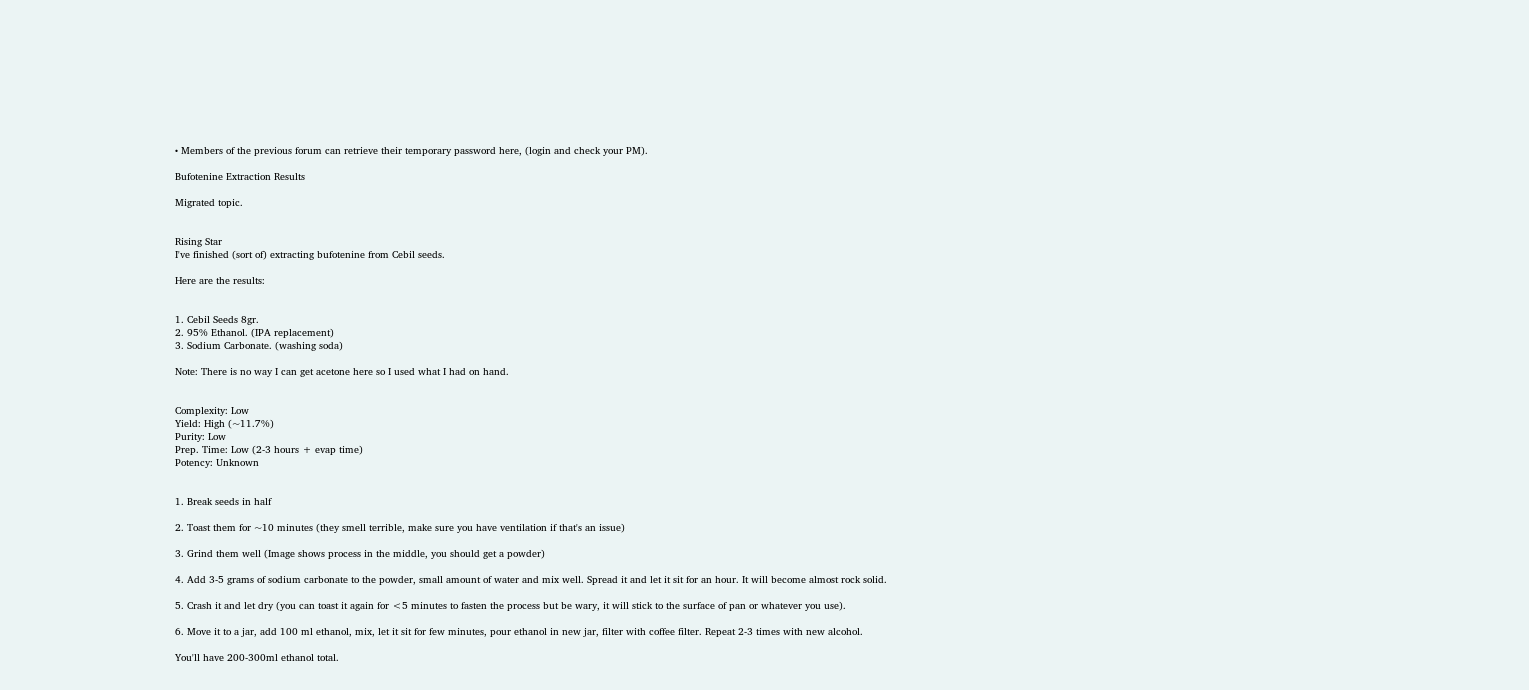• Members of the previous forum can retrieve their temporary password here, (login and check your PM).

Bufotenine Extraction Results

Migrated topic.


Rising Star
I've finished (sort of) extracting bufotenine from Cebil seeds.

Here are the results:


1. Cebil Seeds 8gr.
2. 95% Ethanol. (IPA replacement)
3. Sodium Carbonate. (washing soda)

Note: There is no way I can get acetone here so I used what I had on hand.


Complexity: Low
Yield: High (~11.7%)
Purity: Low
Prep. Time: Low (2-3 hours + evap time)
Potency: Unknown


1. Break seeds in half

2. Toast them for ~10 minutes (they smell terrible, make sure you have ventilation if that's an issue)

3. Grind them well (Image shows process in the middle, you should get a powder)

4. Add 3-5 grams of sodium carbonate to the powder, small amount of water and mix well. Spread it and let it sit for an hour. It will become almost rock solid.

5. Crash it and let dry (you can toast it again for <5 minutes to fasten the process but be wary, it will stick to the surface of pan or whatever you use).

6. Move it to a jar, add 100 ml ethanol, mix, let it sit for few minutes, pour ethanol in new jar, filter with coffee filter. Repeat 2-3 times with new alcohol.

You'll have 200-300ml ethanol total.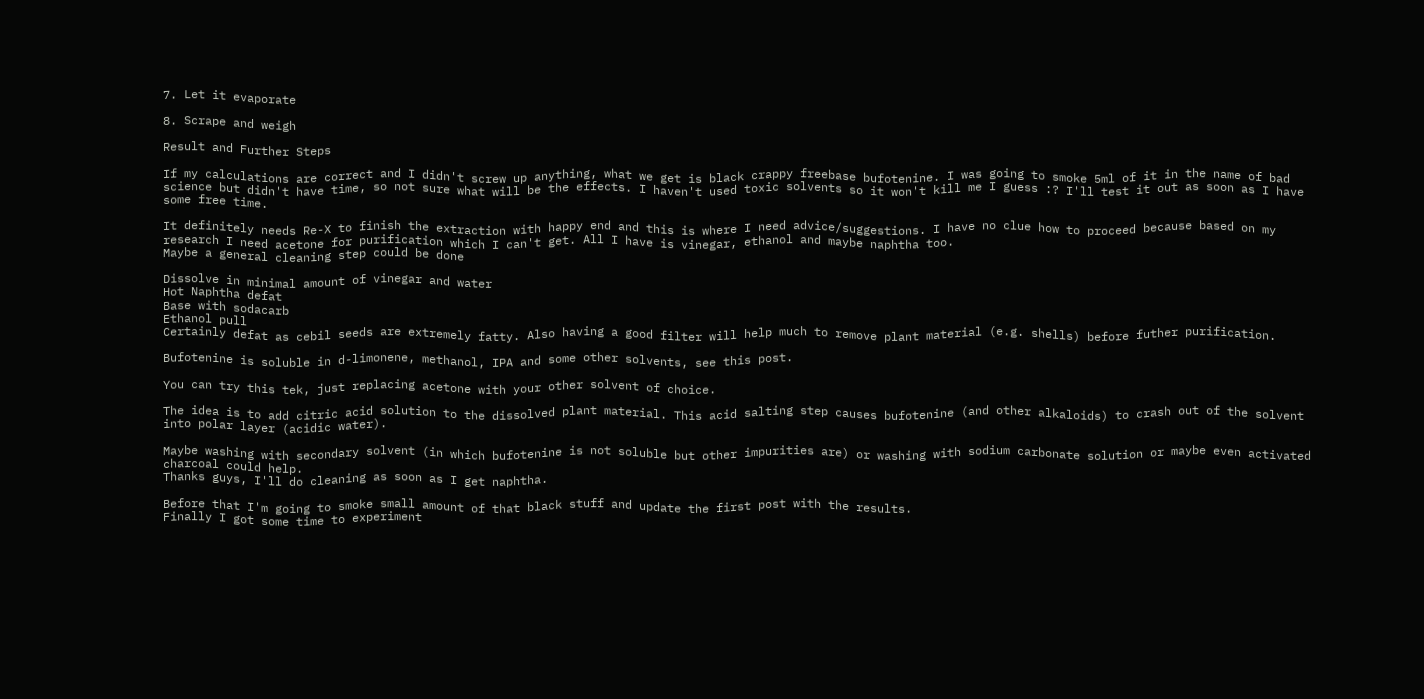7. Let it evaporate

8. Scrape and weigh

Result and Further Steps

If my calculations are correct and I didn't screw up anything, what we get is black crappy freebase bufotenine. I was going to smoke 5ml of it in the name of bad science but didn't have time, so not sure what will be the effects. I haven't used toxic solvents so it won't kill me I guess :? I'll test it out as soon as I have some free time.

It definitely needs Re-X to finish the extraction with happy end and this is where I need advice/suggestions. I have no clue how to proceed because based on my research I need acetone for purification which I can't get. All I have is vinegar, ethanol and maybe naphtha too.
Maybe a general cleaning step could be done

Dissolve in minimal amount of vinegar and water
Hot Naphtha defat
Base with sodacarb
Ethanol pull
Certainly defat as cebil seeds are extremely fatty. Also having a good filter will help much to remove plant material (e.g. shells) before futher purification.

Bufotenine is soluble in d-limonene, methanol, IPA and some other solvents, see this post.

You can try this tek, just replacing acetone with your other solvent of choice.

The idea is to add citric acid solution to the dissolved plant material. This acid salting step causes bufotenine (and other alkaloids) to crash out of the solvent into polar layer (acidic water).

Maybe washing with secondary solvent (in which bufotenine is not soluble but other impurities are) or washing with sodium carbonate solution or maybe even activated charcoal could help.
Thanks guys, I'll do cleaning as soon as I get naphtha.

Before that I'm going to smoke small amount of that black stuff and update the first post with the results.
Finally I got some time to experiment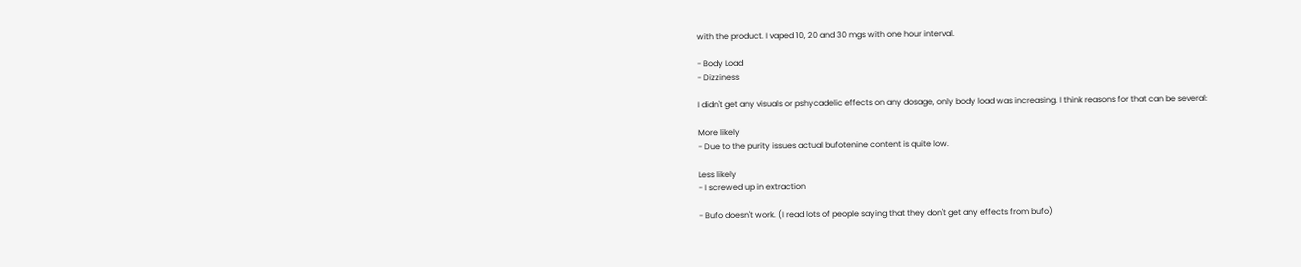with the product. I vaped 10, 20 and 30 mgs with one hour interval.

- Body Load
- Dizziness

I didn't get any visuals or pshycadelic effects on any dosage, only body load was increasing. I think reasons for that can be several:

More likely
- Due to the purity issues actual bufotenine content is quite low.

Less likely
- I screwed up in extraction

- Bufo doesn't work. (I read lots of people saying that they don't get any effects from bufo)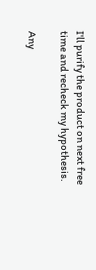I'll purify the product on next free time and recheck my hypothesis.

Any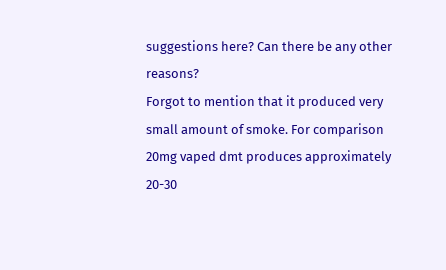suggestions here? Can there be any other reasons?
Forgot to mention that it produced very small amount of smoke. For comparison 20mg vaped dmt produces approximately 20-30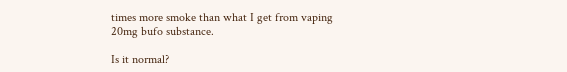times more smoke than what I get from vaping 20mg bufo substance.

Is it normal?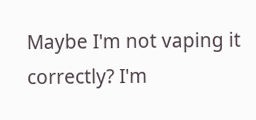Maybe I'm not vaping it correctly? I'm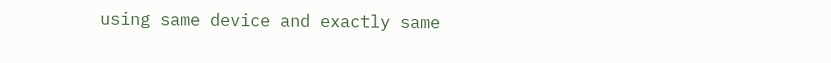using same device and exactly same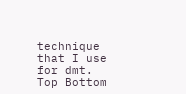technique that I use for dmt.
Top Bottom